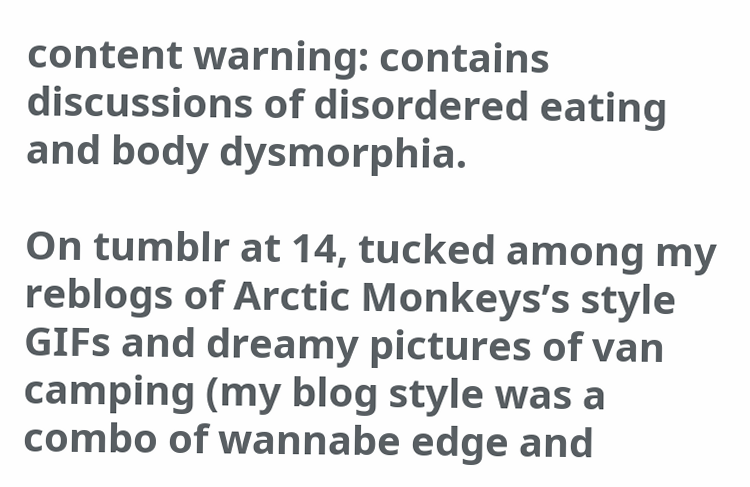content warning: contains discussions of disordered eating and body dysmorphia.

On tumblr at 14, tucked among my reblogs of Arctic Monkeys’s style GIFs and dreamy pictures of van camping (my blog style was a combo of wannabe edge and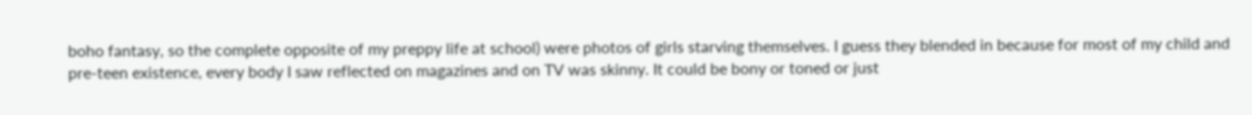boho fantasy, so the complete opposite of my preppy life at school) were photos of girls starving themselves. I guess they blended in because for most of my child and pre-teen existence, every body I saw reflected on magazines and on TV was skinny. It could be bony or toned or just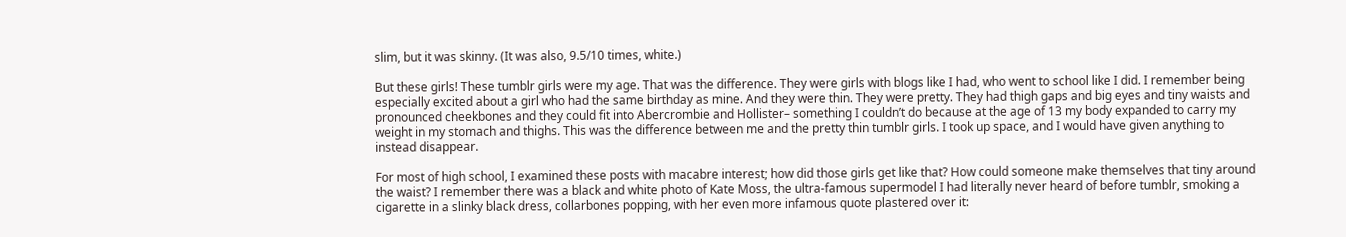slim, but it was skinny. (It was also, 9.5/10 times, white.)

But these girls! These tumblr girls were my age. That was the difference. They were girls with blogs like I had, who went to school like I did. I remember being especially excited about a girl who had the same birthday as mine. And they were thin. They were pretty. They had thigh gaps and big eyes and tiny waists and pronounced cheekbones and they could fit into Abercrombie and Hollister– something I couldn’t do because at the age of 13 my body expanded to carry my weight in my stomach and thighs. This was the difference between me and the pretty thin tumblr girls. I took up space, and I would have given anything to instead disappear.

For most of high school, I examined these posts with macabre interest; how did those girls get like that? How could someone make themselves that tiny around the waist? I remember there was a black and white photo of Kate Moss, the ultra-famous supermodel I had literally never heard of before tumblr, smoking a cigarette in a slinky black dress, collarbones popping, with her even more infamous quote plastered over it: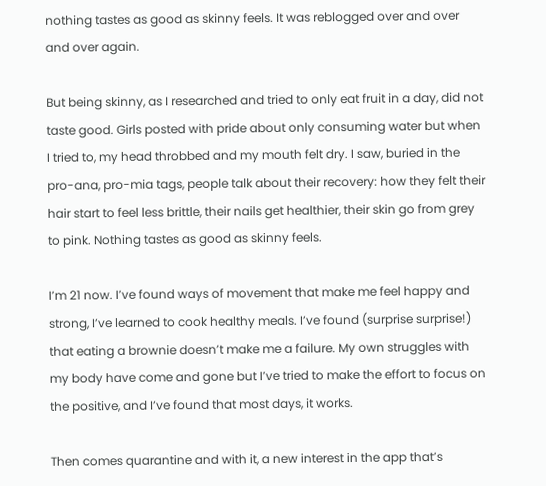nothing tastes as good as skinny feels. It was reblogged over and over and over again.

But being skinny, as I researched and tried to only eat fruit in a day, did not taste good. Girls posted with pride about only consuming water but when I tried to, my head throbbed and my mouth felt dry. I saw, buried in the pro-ana, pro-mia tags, people talk about their recovery: how they felt their hair start to feel less brittle, their nails get healthier, their skin go from grey to pink. Nothing tastes as good as skinny feels.

I’m 21 now. I’ve found ways of movement that make me feel happy and strong, I’ve learned to cook healthy meals. I’ve found (surprise surprise!) that eating a brownie doesn’t make me a failure. My own struggles with my body have come and gone but I’ve tried to make the effort to focus on the positive, and I’ve found that most days, it works.

Then comes quarantine and with it, a new interest in the app that’s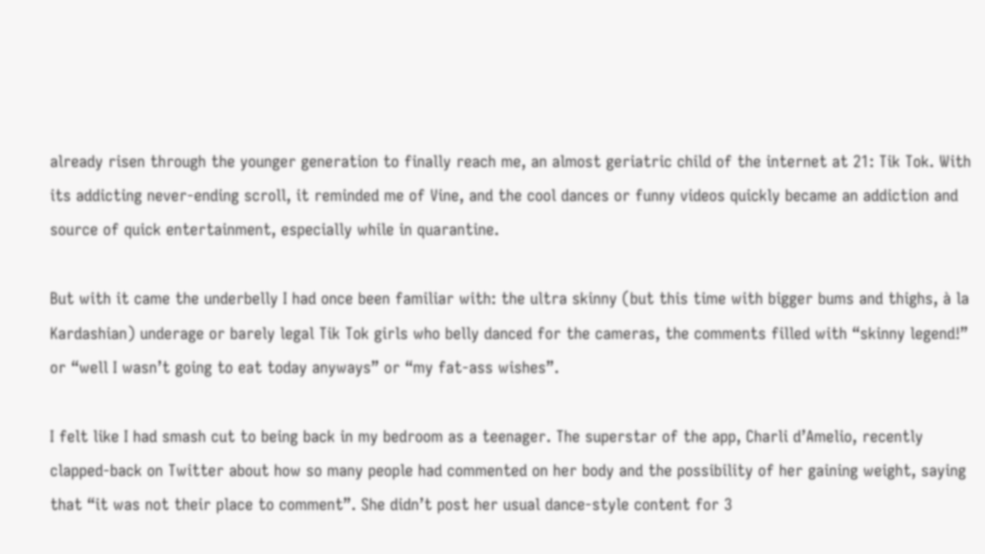already risen through the younger generation to finally reach me, an almost geriatric child of the internet at 21: Tik Tok. With its addicting never-ending scroll, it reminded me of Vine, and the cool dances or funny videos quickly became an addiction and source of quick entertainment, especially while in quarantine.

But with it came the underbelly I had once been familiar with: the ultra skinny (but this time with bigger bums and thighs, à la Kardashian) underage or barely legal Tik Tok girls who belly danced for the cameras, the comments filled with “skinny legend!” or “well I wasn’t going to eat today anyways” or “my fat-ass wishes”.

I felt like I had smash cut to being back in my bedroom as a teenager. The superstar of the app, Charli d’Amelio, recently clapped-back on Twitter about how so many people had commented on her body and the possibility of her gaining weight, saying that “it was not their place to comment”. She didn’t post her usual dance-style content for 3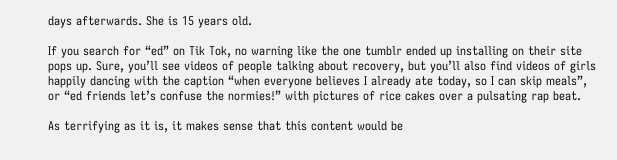days afterwards. She is 15 years old.

If you search for “ed” on Tik Tok, no warning like the one tumblr ended up installing on their site pops up. Sure, you’ll see videos of people talking about recovery, but you’ll also find videos of girls happily dancing with the caption “when everyone believes I already ate today, so I can skip meals”, or “ed friends let’s confuse the normies!” with pictures of rice cakes over a pulsating rap beat.

As terrifying as it is, it makes sense that this content would be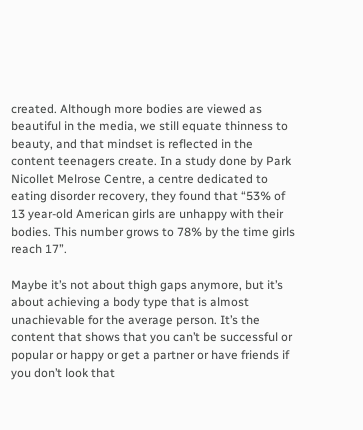created. Although more bodies are viewed as beautiful in the media, we still equate thinness to beauty, and that mindset is reflected in the content teenagers create. In a study done by Park Nicollet Melrose Centre, a centre dedicated to eating disorder recovery, they found that “53% of 13 year-old American girls are unhappy with their bodies. This number grows to 78% by the time girls reach 17”.

Maybe it’s not about thigh gaps anymore, but it’s about achieving a body type that is almost unachievable for the average person. It’s the content that shows that you can’t be successful or popular or happy or get a partner or have friends if you don’t look that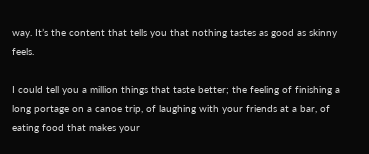way. It’s the content that tells you that nothing tastes as good as skinny feels.

I could tell you a million things that taste better; the feeling of finishing a long portage on a canoe trip, of laughing with your friends at a bar, of eating food that makes your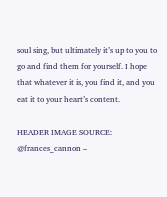soul sing, but ultimately it’s up to you to go and find them for yourself. I hope that whatever it is, you find it, and you eat it to your heart’s content.

HEADER IMAGE SOURCE: @frances_cannon –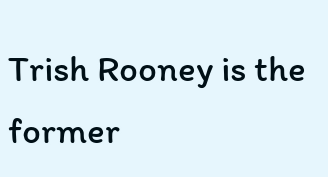Trish Rooney is the former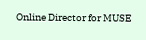Online Director for MUSE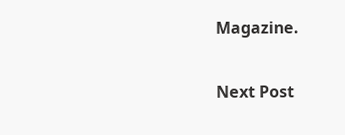Magazine.

Next Post